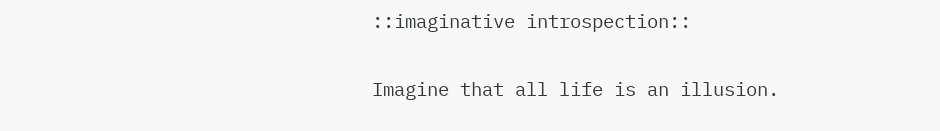::imaginative introspection::

Imagine that all life is an illusion.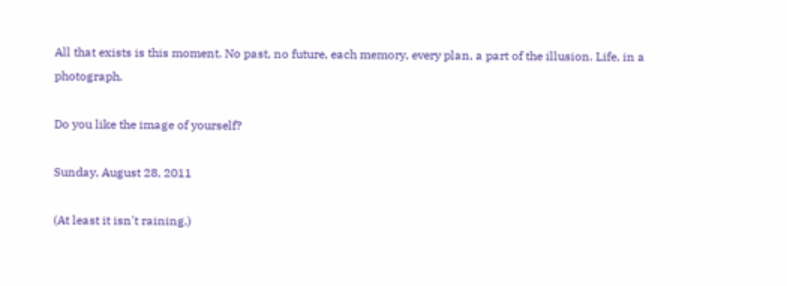All that exists is this moment. No past, no future, each memory, every plan, a part of the illusion. Life, in a photograph.

Do you like the image of yourself?

Sunday, August 28, 2011

(At least it isn't raining.)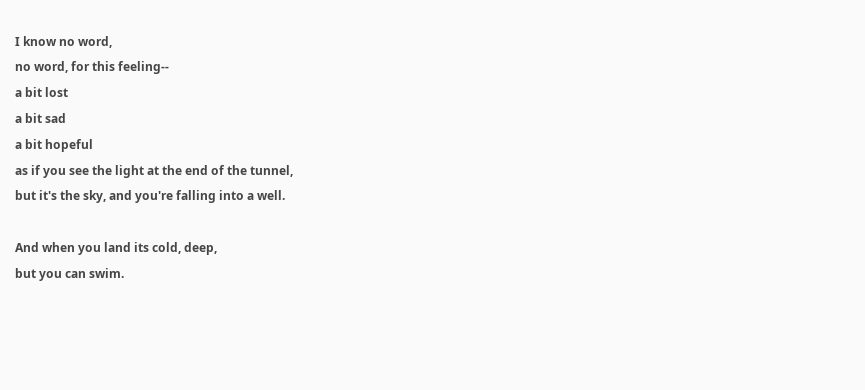I know no word,
no word, for this feeling--
a bit lost
a bit sad
a bit hopeful
as if you see the light at the end of the tunnel,
but it's the sky, and you're falling into a well.

And when you land its cold, deep,
but you can swim.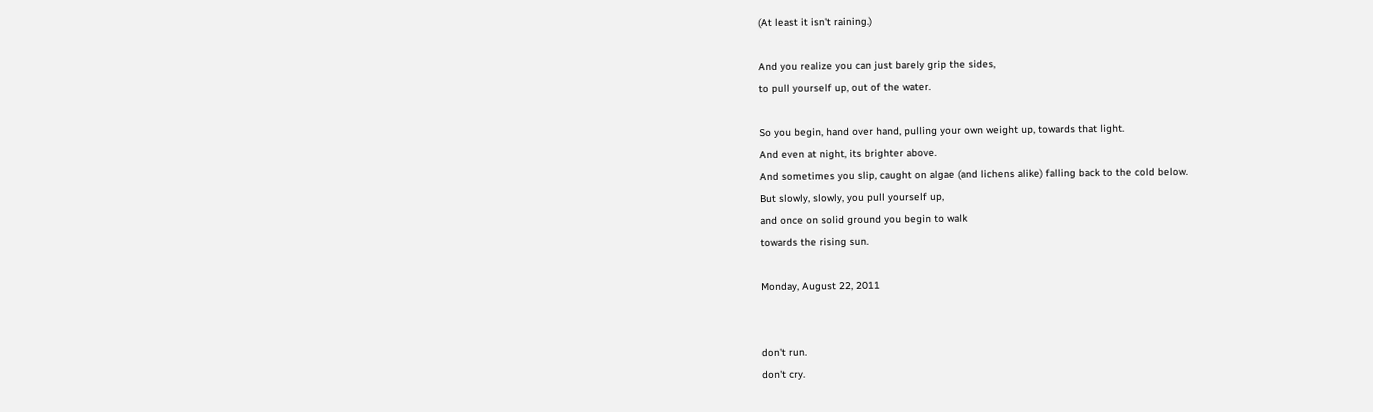(At least it isn't raining.)

And you realize you can just barely grip the sides,
to pull yourself up, out of the water.

So you begin, hand over hand, pulling your own weight up, towards that light.
And even at night, its brighter above.
And sometimes you slip, caught on algae (and lichens alike) falling back to the cold below.
But slowly, slowly, you pull yourself up,
and once on solid ground you begin to walk
towards the rising sun.

Monday, August 22, 2011


don't run.
don't cry.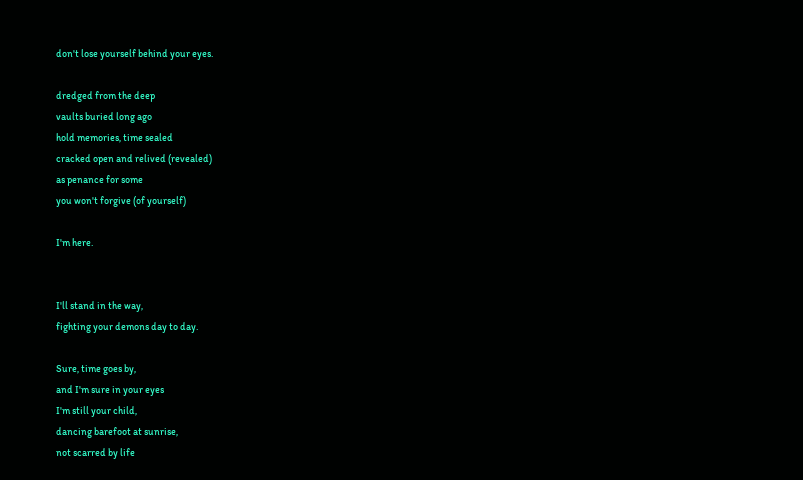don't lose yourself behind your eyes.

dredged from the deep
vaults buried long ago
hold memories, time sealed
cracked open and relived (revealed)
as penance for some
you won't forgive (of yourself)

I'm here.


I'll stand in the way,
fighting your demons day to day.

Sure, time goes by,
and I'm sure in your eyes
I'm still your child,
dancing barefoot at sunrise,
not scarred by life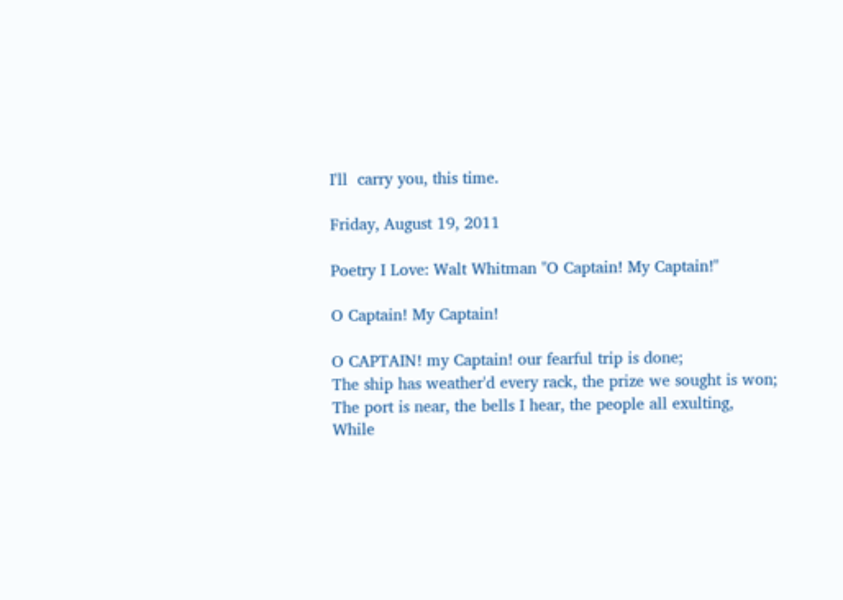I'll  carry you, this time.

Friday, August 19, 2011

Poetry I Love: Walt Whitman "O Captain! My Captain!"

O Captain! My Captain!

O CAPTAIN! my Captain! our fearful trip is done;
The ship has weather'd every rack, the prize we sought is won;
The port is near, the bells I hear, the people all exulting,
While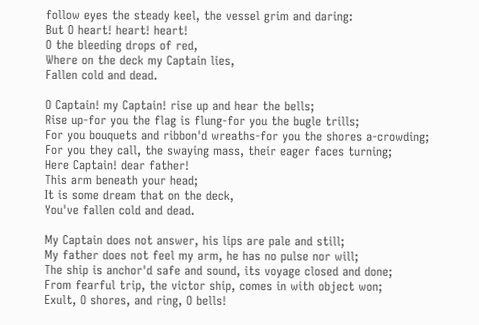follow eyes the steady keel, the vessel grim and daring:
But O heart! heart! heart!
O the bleeding drops of red,
Where on the deck my Captain lies,
Fallen cold and dead.

O Captain! my Captain! rise up and hear the bells;
Rise up-for you the flag is flung-for you the bugle trills;
For you bouquets and ribbon'd wreaths-for you the shores a-crowding;
For you they call, the swaying mass, their eager faces turning;
Here Captain! dear father!
This arm beneath your head;
It is some dream that on the deck,
You've fallen cold and dead.

My Captain does not answer, his lips are pale and still;
My father does not feel my arm, he has no pulse nor will;
The ship is anchor'd safe and sound, its voyage closed and done;
From fearful trip, the victor ship, comes in with object won;
Exult, O shores, and ring, O bells!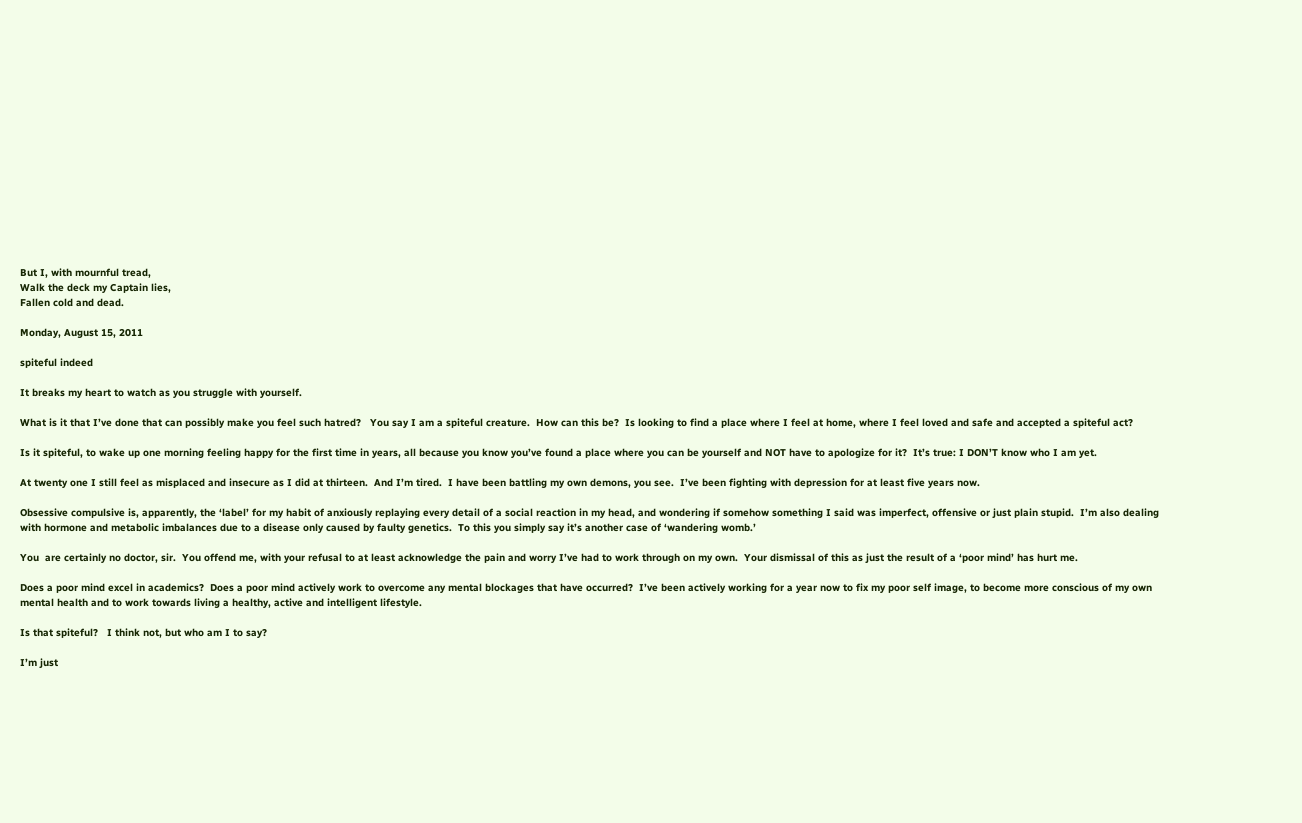But I, with mournful tread,
Walk the deck my Captain lies,
Fallen cold and dead.

Monday, August 15, 2011

spiteful indeed

It breaks my heart to watch as you struggle with yourself.

What is it that I’ve done that can possibly make you feel such hatred?   You say I am a spiteful creature.  How can this be?  Is looking to find a place where I feel at home, where I feel loved and safe and accepted a spiteful act?

Is it spiteful, to wake up one morning feeling happy for the first time in years, all because you know you’ve found a place where you can be yourself and NOT have to apologize for it?  It’s true: I DON’T know who I am yet.

At twenty one I still feel as misplaced and insecure as I did at thirteen.  And I’m tired.  I have been battling my own demons, you see.  I’ve been fighting with depression for at least five years now.

Obsessive compulsive is, apparently, the ‘label’ for my habit of anxiously replaying every detail of a social reaction in my head, and wondering if somehow something I said was imperfect, offensive or just plain stupid.  I’m also dealing with hormone and metabolic imbalances due to a disease only caused by faulty genetics.  To this you simply say it’s another case of ‘wandering womb.’

You  are certainly no doctor, sir.  You offend me, with your refusal to at least acknowledge the pain and worry I’ve had to work through on my own.  Your dismissal of this as just the result of a ‘poor mind’ has hurt me.

Does a poor mind excel in academics?  Does a poor mind actively work to overcome any mental blockages that have occurred?  I’ve been actively working for a year now to fix my poor self image, to become more conscious of my own mental health and to work towards living a healthy, active and intelligent lifestyle.

Is that spiteful?   I think not, but who am I to say?

I’m just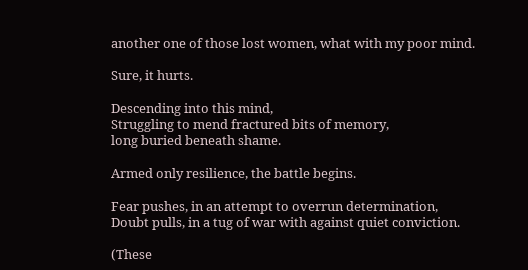another one of those lost women, what with my poor mind.

Sure, it hurts.

Descending into this mind,
Struggling to mend fractured bits of memory,
long buried beneath shame.

Armed only resilience, the battle begins.

Fear pushes, in an attempt to overrun determination,
Doubt pulls, in a tug of war with against quiet conviction.

(These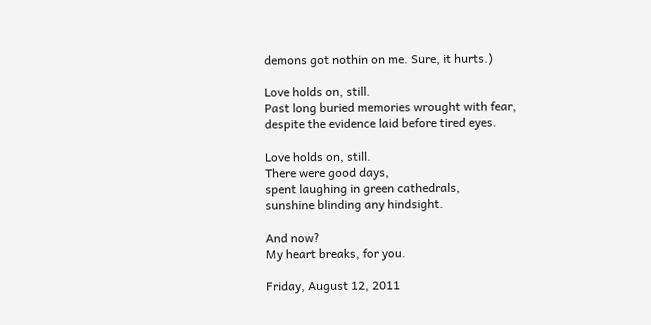demons got nothin on me. Sure, it hurts.)

Love holds on, still.
Past long buried memories wrought with fear,
despite the evidence laid before tired eyes.

Love holds on, still.
There were good days,
spent laughing in green cathedrals,
sunshine blinding any hindsight.

And now?
My heart breaks, for you.

Friday, August 12, 2011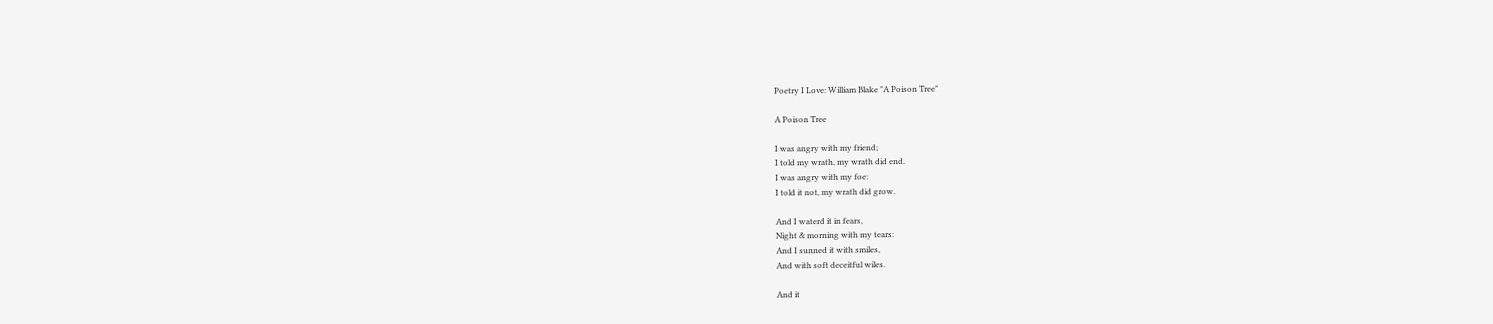Poetry I Love: William Blake "A Poison Tree"

A Poison Tree

I was angry with my friend;
I told my wrath, my wrath did end.
I was angry with my foe:
I told it not, my wrath did grow.

And I waterd it in fears,
Night & morning with my tears:
And I sunned it with smiles,
And with soft deceitful wiles.

And it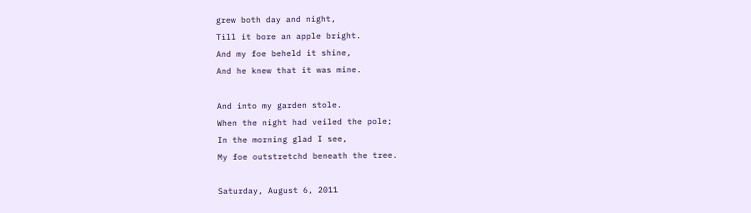grew both day and night,
Till it bore an apple bright.
And my foe beheld it shine,
And he knew that it was mine.

And into my garden stole.
When the night had veiled the pole;
In the morning glad I see,
My foe outstretchd beneath the tree.

Saturday, August 6, 2011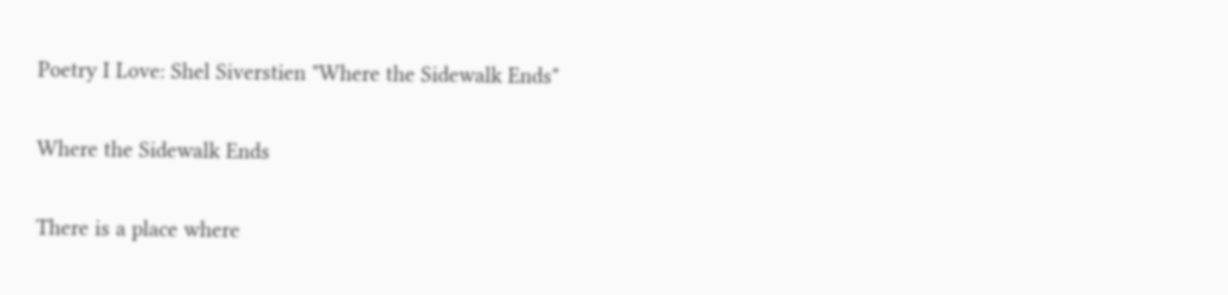Poetry I Love: Shel Siverstien "Where the Sidewalk Ends"

Where the Sidewalk Ends

There is a place where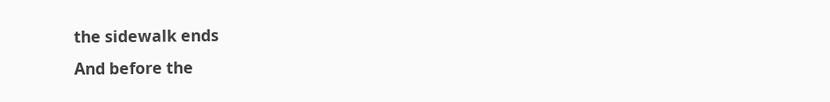the sidewalk ends
And before the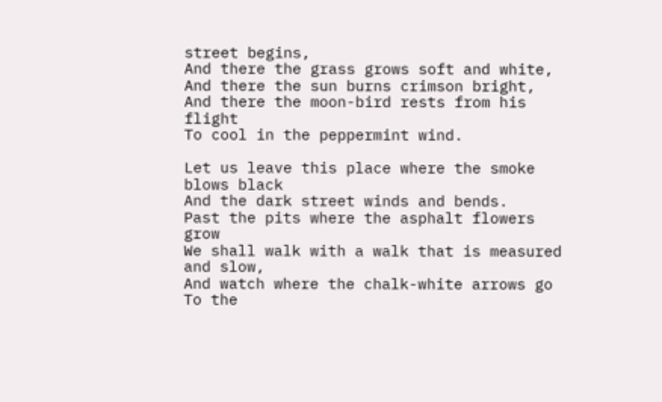street begins,
And there the grass grows soft and white,
And there the sun burns crimson bright,
And there the moon-bird rests from his flight
To cool in the peppermint wind.

Let us leave this place where the smoke blows black
And the dark street winds and bends.
Past the pits where the asphalt flowers grow
We shall walk with a walk that is measured and slow,
And watch where the chalk-white arrows go
To the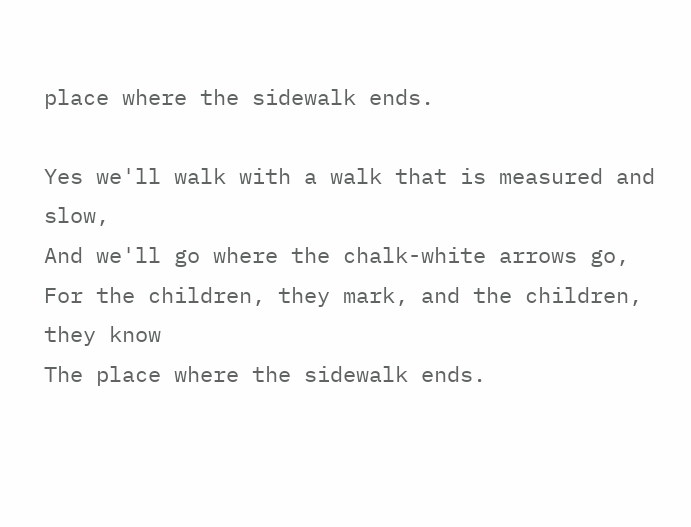place where the sidewalk ends.

Yes we'll walk with a walk that is measured and slow,
And we'll go where the chalk-white arrows go,
For the children, they mark, and the children, they know
The place where the sidewalk ends.